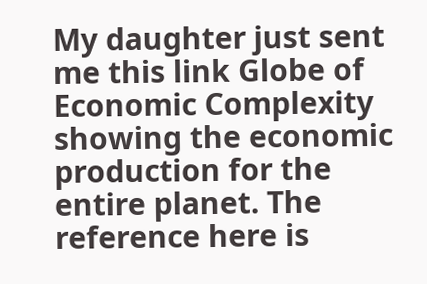My daughter just sent me this link Globe of Economic Complexity  showing the economic production for the entire planet. The reference here is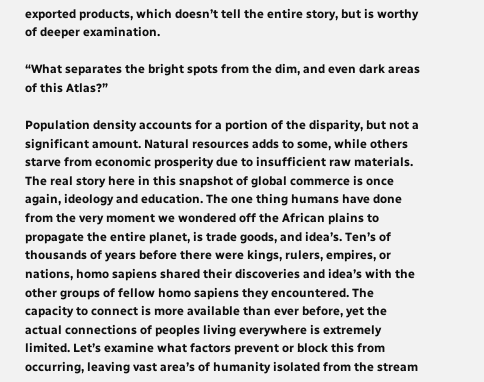exported products, which doesn’t tell the entire story, but is worthy of deeper examination.

“What separates the bright spots from the dim, and even dark areas of this Atlas?”

Population density accounts for a portion of the disparity, but not a significant amount. Natural resources adds to some, while others starve from economic prosperity due to insufficient raw materials. The real story here in this snapshot of global commerce is once again, ideology and education. The one thing humans have done from the very moment we wondered off the African plains to propagate the entire planet, is trade goods, and idea’s. Ten’s of thousands of years before there were kings, rulers, empires, or nations, homo sapiens shared their discoveries and idea’s with the other groups of fellow homo sapiens they encountered. The capacity to connect is more available than ever before, yet the actual connections of peoples living everywhere is extremely limited. Let’s examine what factors prevent or block this from occurring, leaving vast area’s of humanity isolated from the stream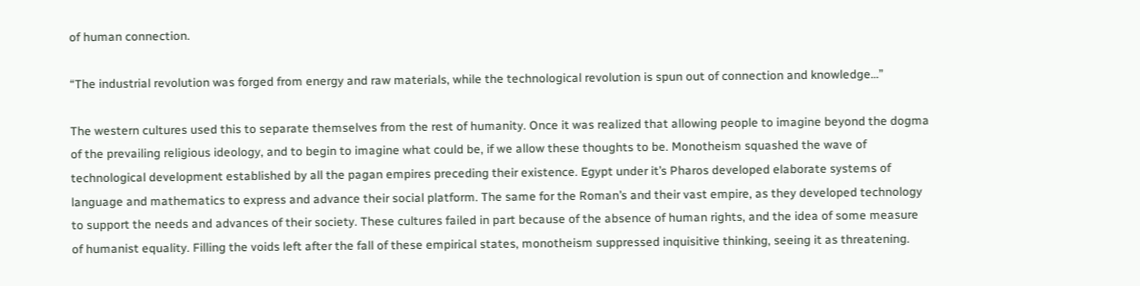of human connection.

“The industrial revolution was forged from energy and raw materials, while the technological revolution is spun out of connection and knowledge…”

The western cultures used this to separate themselves from the rest of humanity. Once it was realized that allowing people to imagine beyond the dogma of the prevailing religious ideology, and to begin to imagine what could be, if we allow these thoughts to be. Monotheism squashed the wave of technological development established by all the pagan empires preceding their existence. Egypt under it’s Pharos developed elaborate systems of language and mathematics to express and advance their social platform. The same for the Roman’s and their vast empire, as they developed technology to support the needs and advances of their society. These cultures failed in part because of the absence of human rights, and the idea of some measure of humanist equality. Filling the voids left after the fall of these empirical states, monotheism suppressed inquisitive thinking, seeing it as threatening.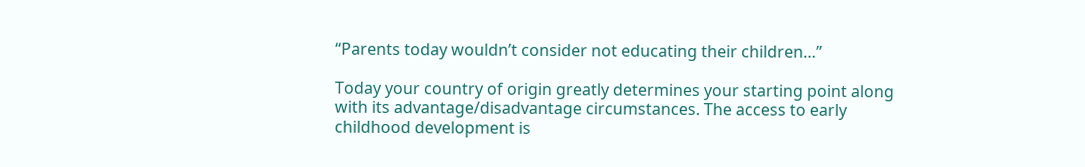“Parents today wouldn’t consider not educating their children…”

Today your country of origin greatly determines your starting point along with its advantage/disadvantage circumstances. The access to early childhood development is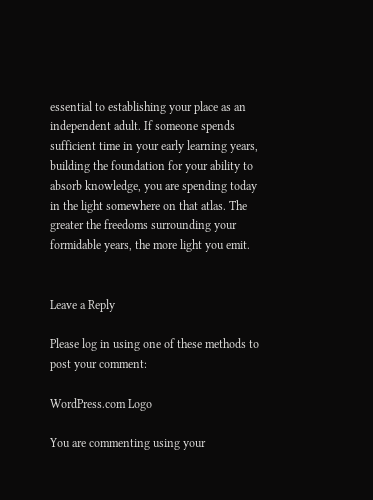essential to establishing your place as an independent adult. If someone spends sufficient time in your early learning years, building the foundation for your ability to absorb knowledge, you are spending today in the light somewhere on that atlas. The greater the freedoms surrounding your formidable years, the more light you emit.


Leave a Reply

Please log in using one of these methods to post your comment:

WordPress.com Logo

You are commenting using your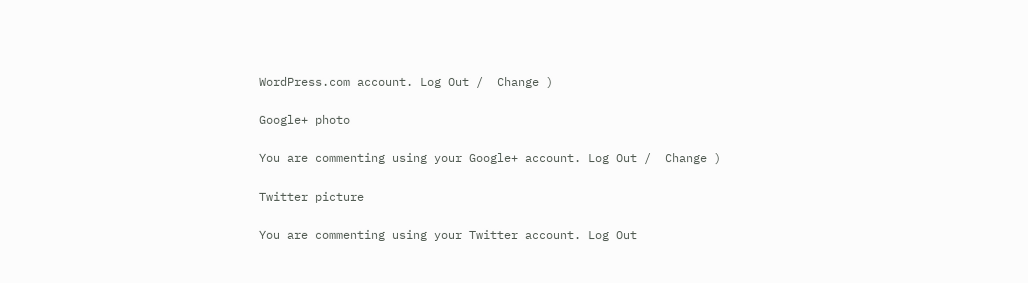WordPress.com account. Log Out /  Change )

Google+ photo

You are commenting using your Google+ account. Log Out /  Change )

Twitter picture

You are commenting using your Twitter account. Log Out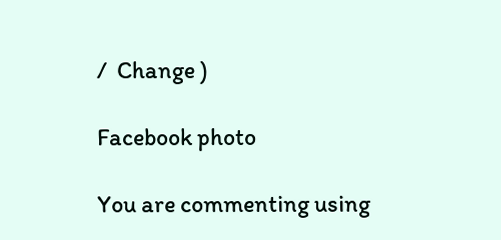/  Change )

Facebook photo

You are commenting using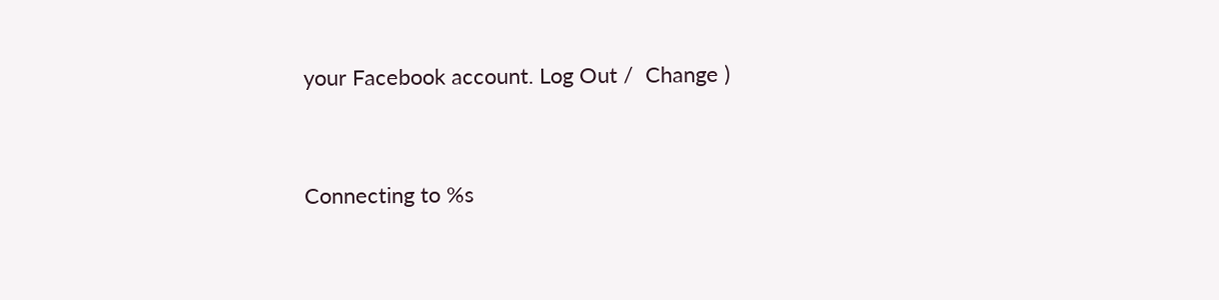your Facebook account. Log Out /  Change )


Connecting to %s